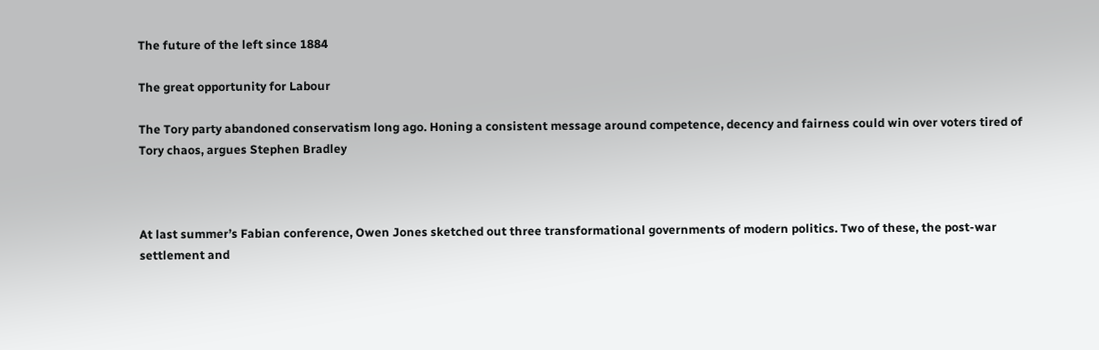The future of the left since 1884

The great opportunity for Labour

The Tory party abandoned conservatism long ago. Honing a consistent message around competence, decency and fairness could win over voters tired of Tory chaos, argues Stephen Bradley



At last summer’s Fabian conference, Owen Jones sketched out three transformational governments of modern politics. Two of these, the post-war settlement and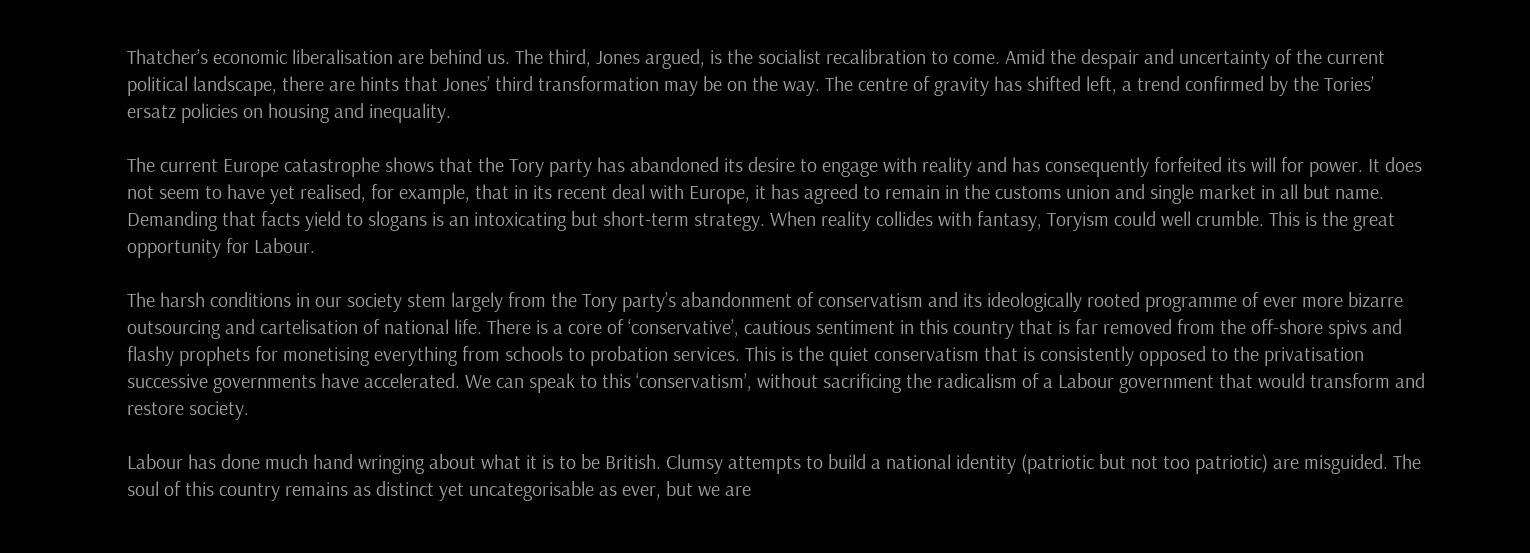Thatcher’s economic liberalisation are behind us. The third, Jones argued, is the socialist recalibration to come. Amid the despair and uncertainty of the current political landscape, there are hints that Jones’ third transformation may be on the way. The centre of gravity has shifted left, a trend confirmed by the Tories’ ersatz policies on housing and inequality.

The current Europe catastrophe shows that the Tory party has abandoned its desire to engage with reality and has consequently forfeited its will for power. It does not seem to have yet realised, for example, that in its recent deal with Europe, it has agreed to remain in the customs union and single market in all but name. Demanding that facts yield to slogans is an intoxicating but short-term strategy. When reality collides with fantasy, Toryism could well crumble. This is the great opportunity for Labour.

The harsh conditions in our society stem largely from the Tory party’s abandonment of conservatism and its ideologically rooted programme of ever more bizarre outsourcing and cartelisation of national life. There is a core of ‘conservative’, cautious sentiment in this country that is far removed from the off-shore spivs and flashy prophets for monetising everything from schools to probation services. This is the quiet conservatism that is consistently opposed to the privatisation successive governments have accelerated. We can speak to this ‘conservatism’, without sacrificing the radicalism of a Labour government that would transform and restore society.

Labour has done much hand wringing about what it is to be British. Clumsy attempts to build a national identity (patriotic but not too patriotic) are misguided. The soul of this country remains as distinct yet uncategorisable as ever, but we are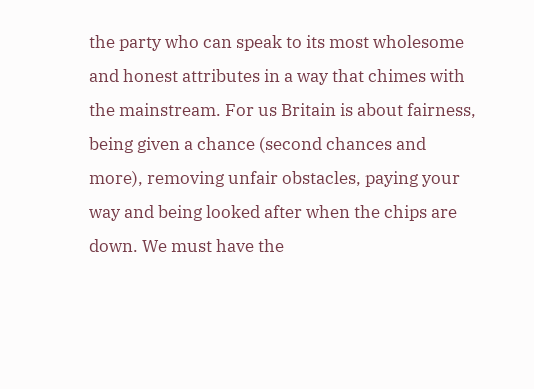the party who can speak to its most wholesome and honest attributes in a way that chimes with the mainstream. For us Britain is about fairness, being given a chance (second chances and more), removing unfair obstacles, paying your way and being looked after when the chips are down. We must have the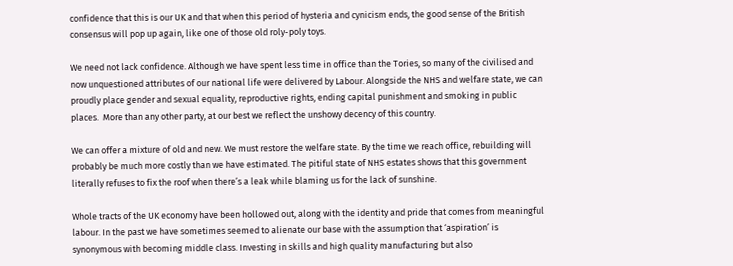confidence that this is our UK and that when this period of hysteria and cynicism ends, the good sense of the British consensus will pop up again, like one of those old roly-poly toys.

We need not lack confidence. Although we have spent less time in office than the Tories, so many of the civilised and now unquestioned attributes of our national life were delivered by Labour. Alongside the NHS and welfare state, we can proudly place gender and sexual equality, reproductive rights, ending capital punishment and smoking in public places.  More than any other party, at our best we reflect the unshowy decency of this country.

We can offer a mixture of old and new. We must restore the welfare state. By the time we reach office, rebuilding will probably be much more costly than we have estimated. The pitiful state of NHS estates shows that this government literally refuses to fix the roof when there’s a leak while blaming us for the lack of sunshine.

Whole tracts of the UK economy have been hollowed out, along with the identity and pride that comes from meaningful labour. In the past we have sometimes seemed to alienate our base with the assumption that ‘aspiration’ is synonymous with becoming middle class. Investing in skills and high quality manufacturing but also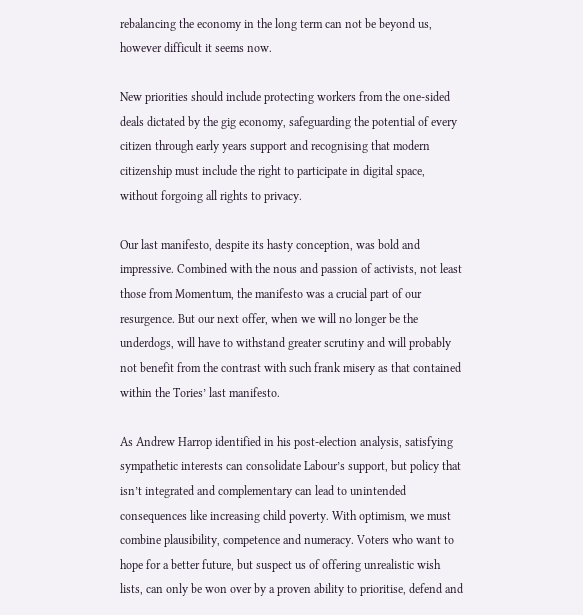rebalancing the economy in the long term can not be beyond us, however difficult it seems now.

New priorities should include protecting workers from the one-sided deals dictated by the gig economy, safeguarding the potential of every citizen through early years support and recognising that modern citizenship must include the right to participate in digital space, without forgoing all rights to privacy.

Our last manifesto, despite its hasty conception, was bold and impressive. Combined with the nous and passion of activists, not least those from Momentum, the manifesto was a crucial part of our resurgence. But our next offer, when we will no longer be the underdogs, will have to withstand greater scrutiny and will probably not benefit from the contrast with such frank misery as that contained within the Tories’ last manifesto.

As Andrew Harrop identified in his post-election analysis, satisfying sympathetic interests can consolidate Labour’s support, but policy that isn’t integrated and complementary can lead to unintended consequences like increasing child poverty. With optimism, we must combine plausibility, competence and numeracy. Voters who want to hope for a better future, but suspect us of offering unrealistic wish lists, can only be won over by a proven ability to prioritise, defend and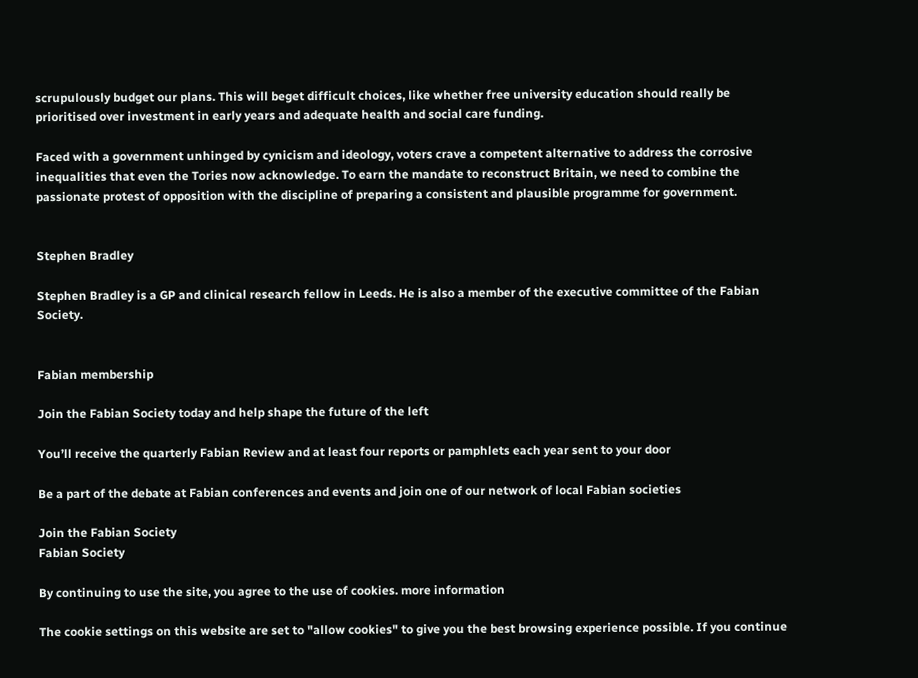scrupulously budget our plans. This will beget difficult choices, like whether free university education should really be prioritised over investment in early years and adequate health and social care funding.

Faced with a government unhinged by cynicism and ideology, voters crave a competent alternative to address the corrosive inequalities that even the Tories now acknowledge. To earn the mandate to reconstruct Britain, we need to combine the passionate protest of opposition with the discipline of preparing a consistent and plausible programme for government.


Stephen Bradley

Stephen Bradley is a GP and clinical research fellow in Leeds. He is also a member of the executive committee of the Fabian Society.


Fabian membership

Join the Fabian Society today and help shape the future of the left

You’ll receive the quarterly Fabian Review and at least four reports or pamphlets each year sent to your door

Be a part of the debate at Fabian conferences and events and join one of our network of local Fabian societies

Join the Fabian Society
Fabian Society

By continuing to use the site, you agree to the use of cookies. more information

The cookie settings on this website are set to "allow cookies" to give you the best browsing experience possible. If you continue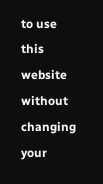to use this website without changing your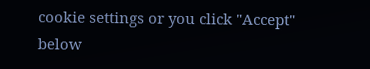cookie settings or you click "Accept" below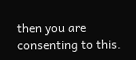then you are consenting to this.